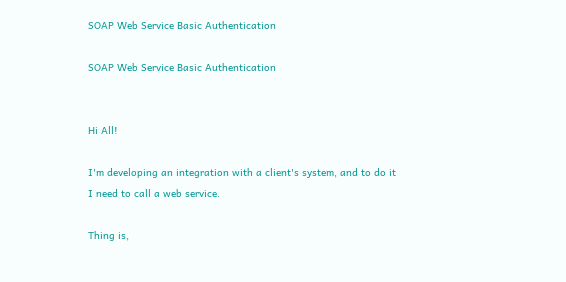SOAP Web Service Basic Authentication

SOAP Web Service Basic Authentication


Hi All!

I'm developing an integration with a client's system, and to do it I need to call a web service.

Thing is,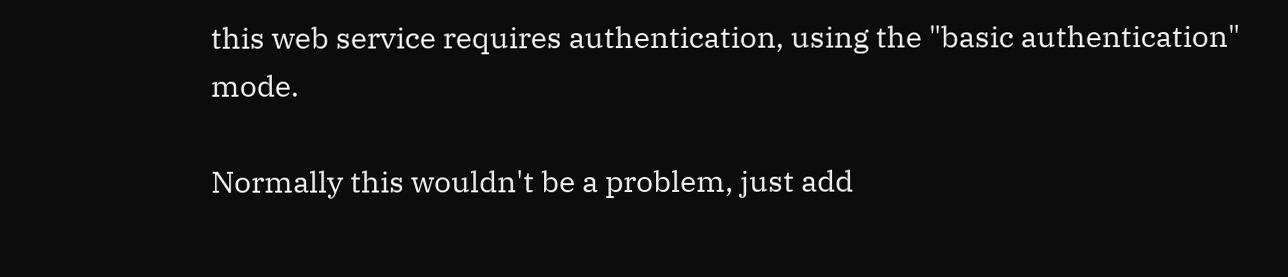this web service requires authentication, using the "basic authentication" mode.

Normally this wouldn't be a problem, just add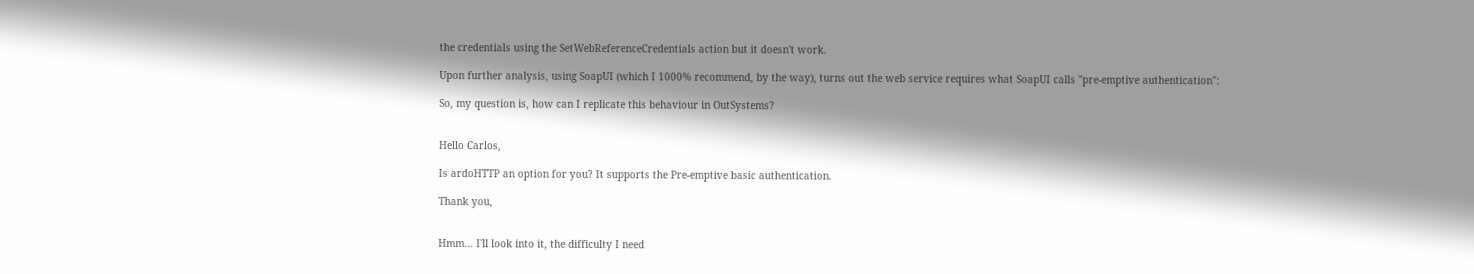the credentials using the SetWebReferenceCredentials action but it doesn't work.

Upon further analysis, using SoapUI (which I 1000% recommend, by the way), turns out the web service requires what SoapUI calls "pre-emptive authentication":

So, my question is, how can I replicate this behaviour in OutSystems?


Hello Carlos,

Is ardoHTTP an option for you? It supports the Pre-emptive basic authentication.

Thank you,


Hmm… I'll look into it, the difficulty I need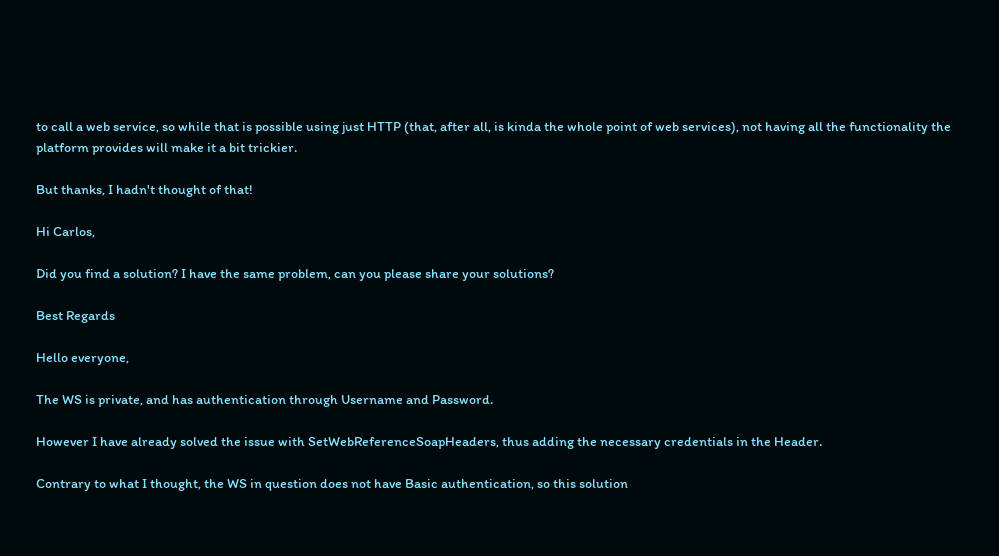to call a web service, so while that is possible using just HTTP (that, after all, is kinda the whole point of web services), not having all the functionality the platform provides will make it a bit trickier.

But thanks, I hadn't thought of that!

Hi Carlos,

Did you find a solution? I have the same problem, can you please share your solutions?

Best Regards

Hello everyone,

The WS is private, and has authentication through Username and Password.

However I have already solved the issue with SetWebReferenceSoapHeaders, thus adding the necessary credentials in the Header.

Contrary to what I thought, the WS in question does not have Basic authentication, so this solution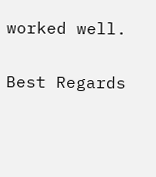worked well.

Best Regards